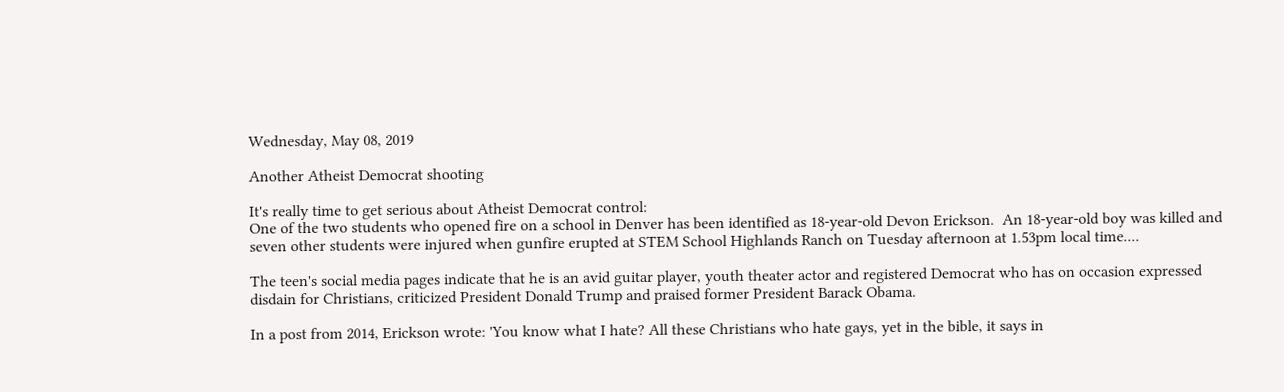Wednesday, May 08, 2019

Another Atheist Democrat shooting

It's really time to get serious about Atheist Democrat control:
One of the two students who opened fire on a school in Denver has been identified as 18-year-old Devon Erickson.  An 18-year-old boy was killed and seven other students were injured when gunfire erupted at STEM School Highlands Ranch on Tuesday afternoon at 1.53pm local time....

The teen's social media pages indicate that he is an avid guitar player, youth theater actor and registered Democrat who has on occasion expressed disdain for Christians, criticized President Donald Trump and praised former President Barack Obama.

In a post from 2014, Erickson wrote: 'You know what I hate? All these Christians who hate gays, yet in the bible, it says in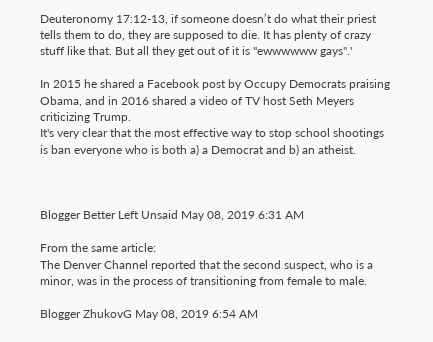Deuteronomy 17:12-13, if someone doesn’t do what their priest tells them to do, they are supposed to die. It has plenty of crazy stuff like that. But all they get out of it is "ewwwwww gays".'

In 2015 he shared a Facebook post by Occupy Democrats praising Obama, and in 2016 shared a video of TV host Seth Meyers criticizing Trump.
It's very clear that the most effective way to stop school shootings is ban everyone who is both a) a Democrat and b) an atheist.



Blogger Better Left Unsaid May 08, 2019 6:31 AM

From the same article:
The Denver Channel reported that the second suspect, who is a minor, was in the process of transitioning from female to male.

Blogger ZhukovG May 08, 2019 6:54 AM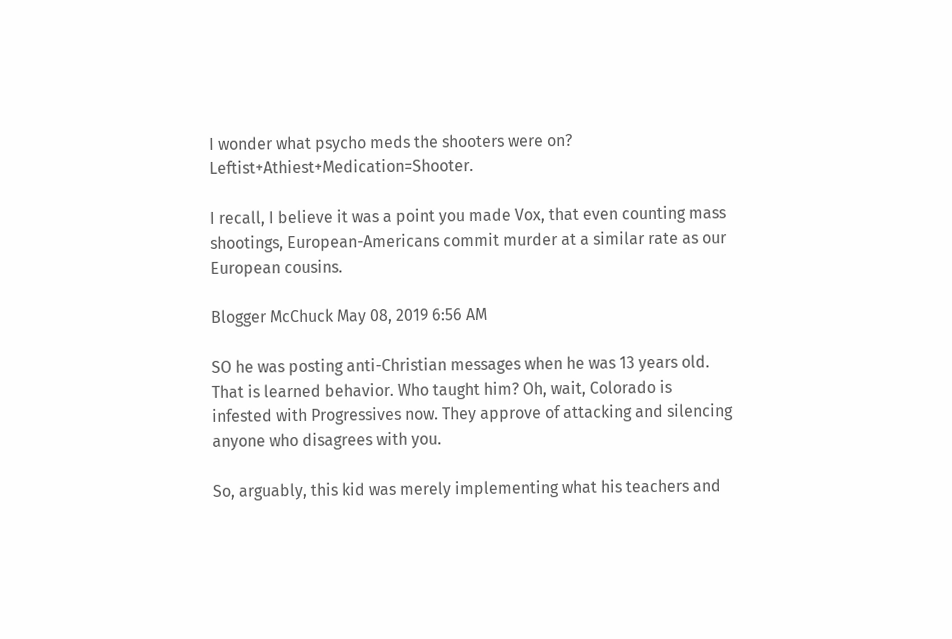I wonder what psycho meds the shooters were on? Leftist+Athiest+Medication=Shooter.

I recall, I believe it was a point you made Vox, that even counting mass shootings, European-Americans commit murder at a similar rate as our European cousins.

Blogger McChuck May 08, 2019 6:56 AM

SO he was posting anti-Christian messages when he was 13 years old. That is learned behavior. Who taught him? Oh, wait, Colorado is infested with Progressives now. They approve of attacking and silencing anyone who disagrees with you.

So, arguably, this kid was merely implementing what his teachers and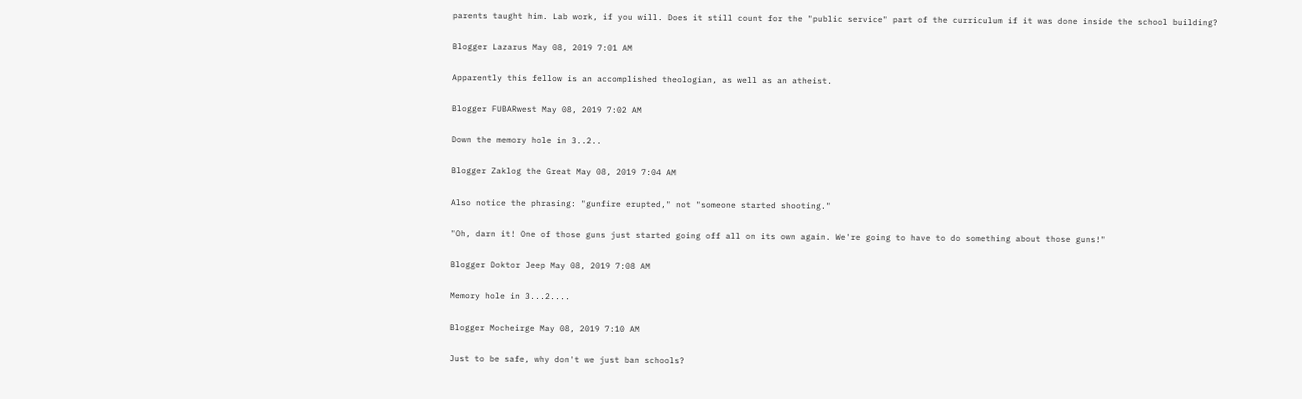parents taught him. Lab work, if you will. Does it still count for the "public service" part of the curriculum if it was done inside the school building?

Blogger Lazarus May 08, 2019 7:01 AM

Apparently this fellow is an accomplished theologian, as well as an atheist.

Blogger FUBARwest May 08, 2019 7:02 AM

Down the memory hole in 3..2..

Blogger Zaklog the Great May 08, 2019 7:04 AM

Also notice the phrasing: "gunfire erupted," not "someone started shooting."

"Oh, darn it! One of those guns just started going off all on its own again. We're going to have to do something about those guns!"

Blogger Doktor Jeep May 08, 2019 7:08 AM

Memory hole in 3...2....

Blogger Mocheirge May 08, 2019 7:10 AM

Just to be safe, why don't we just ban schools?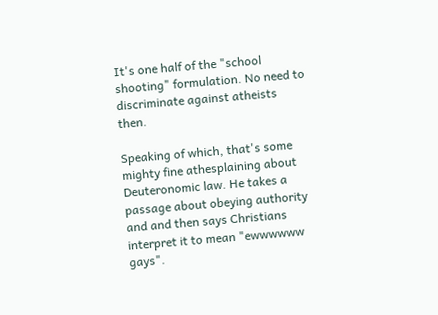It's one half of the "school shooting" formulation. No need to discriminate against atheists then.

Speaking of which, that's some mighty fine athesplaining about Deuteronomic law. He takes a passage about obeying authority and and then says Christians interpret it to mean "ewwwwww gays".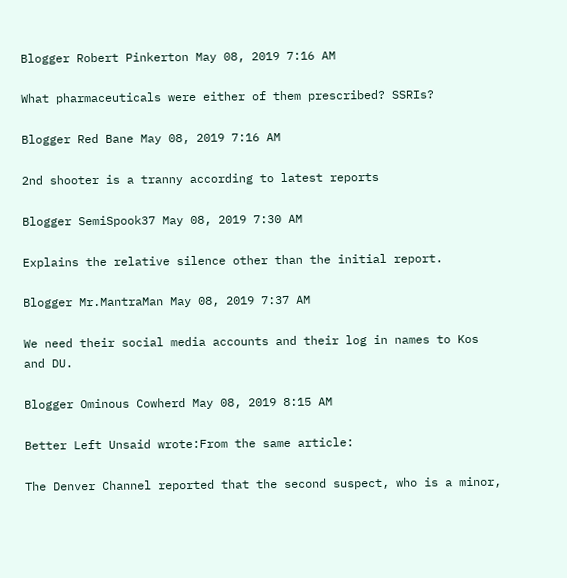Blogger Robert Pinkerton May 08, 2019 7:16 AM

What pharmaceuticals were either of them prescribed? SSRIs?

Blogger Red Bane May 08, 2019 7:16 AM

2nd shooter is a tranny according to latest reports

Blogger SemiSpook37 May 08, 2019 7:30 AM

Explains the relative silence other than the initial report.

Blogger Mr.MantraMan May 08, 2019 7:37 AM

We need their social media accounts and their log in names to Kos and DU.

Blogger Ominous Cowherd May 08, 2019 8:15 AM

Better Left Unsaid wrote:From the same article:

The Denver Channel reported that the second suspect, who is a minor,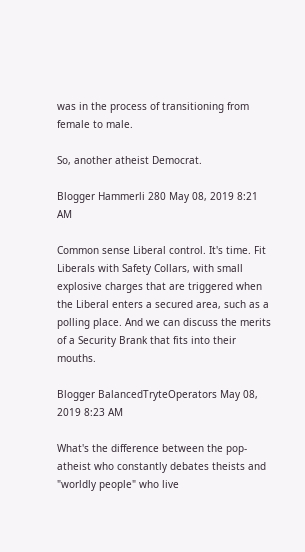was in the process of transitioning from female to male.

So, another atheist Democrat.

Blogger Hammerli 280 May 08, 2019 8:21 AM

Common sense Liberal control. It's time. Fit Liberals with Safety Collars, with small explosive charges that are triggered when the Liberal enters a secured area, such as a polling place. And we can discuss the merits of a Security Brank that fits into their mouths.

Blogger BalancedTryteOperators May 08, 2019 8:23 AM

What's the difference between the pop-atheist who constantly debates theists and "worldly people" who live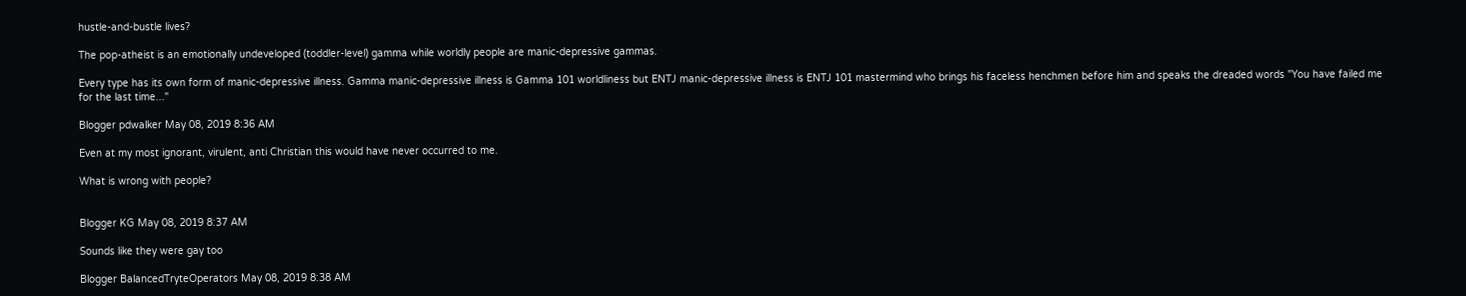hustle-and-bustle lives?

The pop-atheist is an emotionally undeveloped (toddler-level) gamma while worldly people are manic-depressive gammas.

Every type has its own form of manic-depressive illness. Gamma manic-depressive illness is Gamma 101 worldliness but ENTJ manic-depressive illness is ENTJ 101 mastermind who brings his faceless henchmen before him and speaks the dreaded words "You have failed me for the last time..."

Blogger pdwalker May 08, 2019 8:36 AM

Even at my most ignorant, virulent, anti Christian this would have never occurred to me.

What is wrong with people?


Blogger KG May 08, 2019 8:37 AM

Sounds like they were gay too

Blogger BalancedTryteOperators May 08, 2019 8:38 AM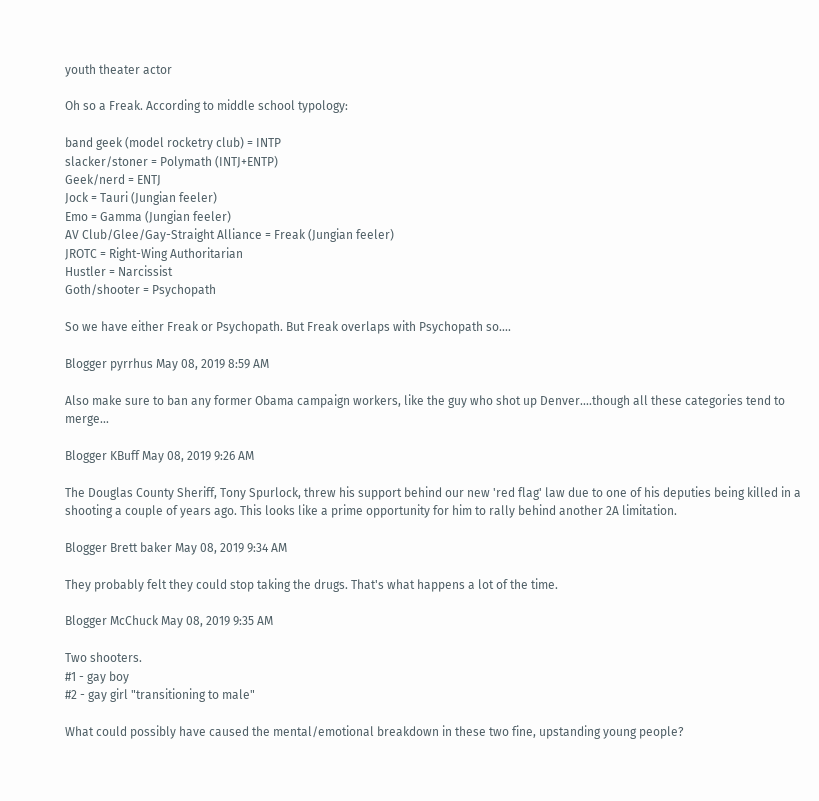youth theater actor

Oh so a Freak. According to middle school typology:

band geek (model rocketry club) = INTP
slacker/stoner = Polymath (INTJ+ENTP)
Geek/nerd = ENTJ
Jock = Tauri (Jungian feeler)
Emo = Gamma (Jungian feeler)
AV Club/Glee/Gay-Straight Alliance = Freak (Jungian feeler)
JROTC = Right-Wing Authoritarian
Hustler = Narcissist
Goth/shooter = Psychopath

So we have either Freak or Psychopath. But Freak overlaps with Psychopath so....

Blogger pyrrhus May 08, 2019 8:59 AM

Also make sure to ban any former Obama campaign workers, like the guy who shot up Denver....though all these categories tend to merge...

Blogger KBuff May 08, 2019 9:26 AM

The Douglas County Sheriff, Tony Spurlock, threw his support behind our new 'red flag' law due to one of his deputies being killed in a shooting a couple of years ago. This looks like a prime opportunity for him to rally behind another 2A limitation.

Blogger Brett baker May 08, 2019 9:34 AM

They probably felt they could stop taking the drugs. That's what happens a lot of the time.

Blogger McChuck May 08, 2019 9:35 AM

Two shooters.
#1 - gay boy
#2 - gay girl "transitioning to male"

What could possibly have caused the mental/emotional breakdown in these two fine, upstanding young people?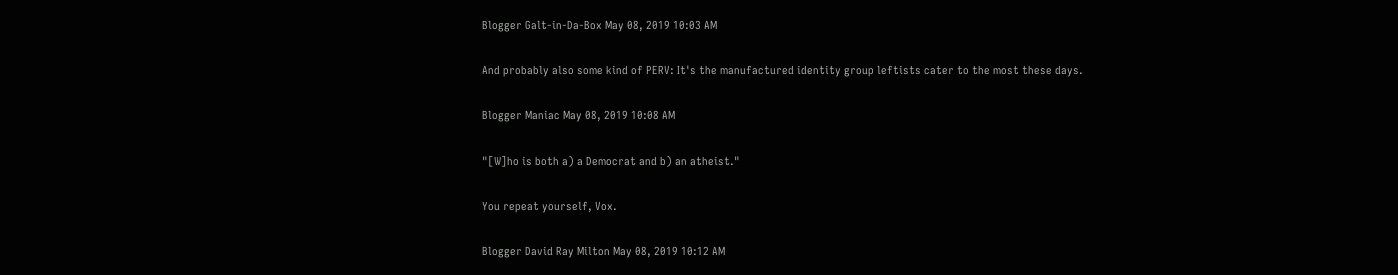Blogger Galt-in-Da-Box May 08, 2019 10:03 AM

And probably also some kind of PERV: It's the manufactured identity group leftists cater to the most these days.

Blogger Maniac May 08, 2019 10:08 AM

"[W]ho is both a) a Democrat and b) an atheist."

You repeat yourself, Vox.

Blogger David Ray Milton May 08, 2019 10:12 AM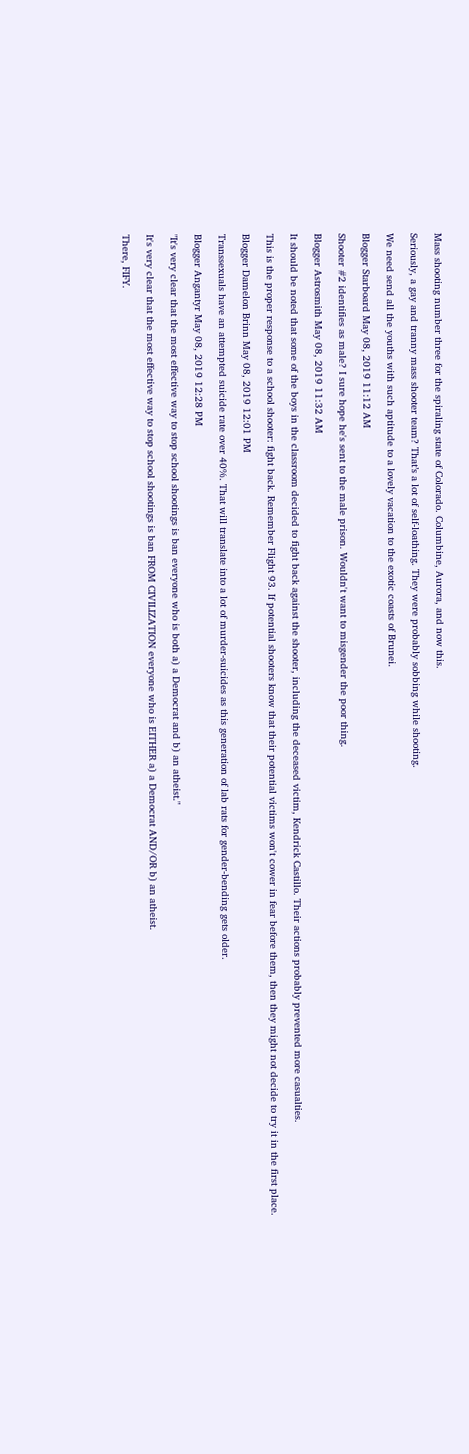Mass shooting number three for the spiraling state of Colorado. Columbine, Aurora, and now this.

Seriously, a gay and tranny mass shooter team? That’s a lot of self-loathing. They were probably sobbing while shooting.

We need send all the youths with such aptitude to a lovely vacation to the exotic coasts of Brunei.

Blogger Starboard May 08, 2019 11:12 AM

Shooter #2 identifies as male? I sure hope he's sent to the male prison. Wouldn't want to misgender the poor thing.

Blogger Astrosmith May 08, 2019 11:32 AM

It should be noted that some of the boys in the classroom decided to fight back against the shooter, including the deceased victim, Kendrick Castillo. Their actions probably prevented more casualties.

This is the proper response to a school shooter: fight back. Remember Flight 93. If potential shooters know that their potential victims won't cower in fear before them, then they might not decide to try it in the first place.

Blogger Damelon Brinn May 08, 2019 12:01 PM

Transsexuals have an attempted suicide rate over 40%. That will translate into a lot of murder-suicides as this generation of lab rats for gender-bending gets older.

Blogger Angantyr May 08, 2019 12:28 PM

"It's very clear that the most effective way to stop school shootings is ban everyone who is both a) a Democrat and b) an atheist."

It's very clear that the most effective way to stop school shootings is ban FROM CIVILIZATION everyone who is EITHER a) a Democrat AND/OR b) an atheist.

There, FIFY.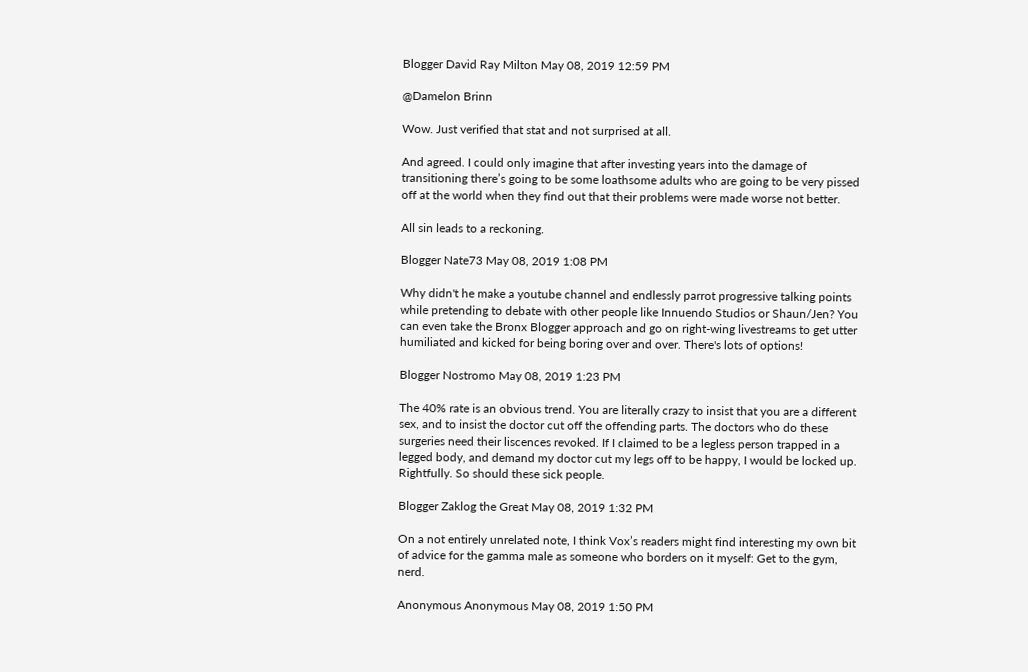Blogger David Ray Milton May 08, 2019 12:59 PM

@Damelon Brinn

Wow. Just verified that stat and not surprised at all.

And agreed. I could only imagine that after investing years into the damage of transitioning there’s going to be some loathsome adults who are going to be very pissed off at the world when they find out that their problems were made worse not better.

All sin leads to a reckoning.

Blogger Nate73 May 08, 2019 1:08 PM

Why didn't he make a youtube channel and endlessly parrot progressive talking points while pretending to debate with other people like Innuendo Studios or Shaun/Jen? You can even take the Bronx Blogger approach and go on right-wing livestreams to get utter humiliated and kicked for being boring over and over. There's lots of options!

Blogger Nostromo May 08, 2019 1:23 PM

The 40% rate is an obvious trend. You are literally crazy to insist that you are a different sex, and to insist the doctor cut off the offending parts. The doctors who do these surgeries need their liscences revoked. If I claimed to be a legless person trapped in a legged body, and demand my doctor cut my legs off to be happy, I would be locked up. Rightfully. So should these sick people.

Blogger Zaklog the Great May 08, 2019 1:32 PM

On a not entirely unrelated note, I think Vox’s readers might find interesting my own bit of advice for the gamma male as someone who borders on it myself: Get to the gym, nerd.

Anonymous Anonymous May 08, 2019 1:50 PM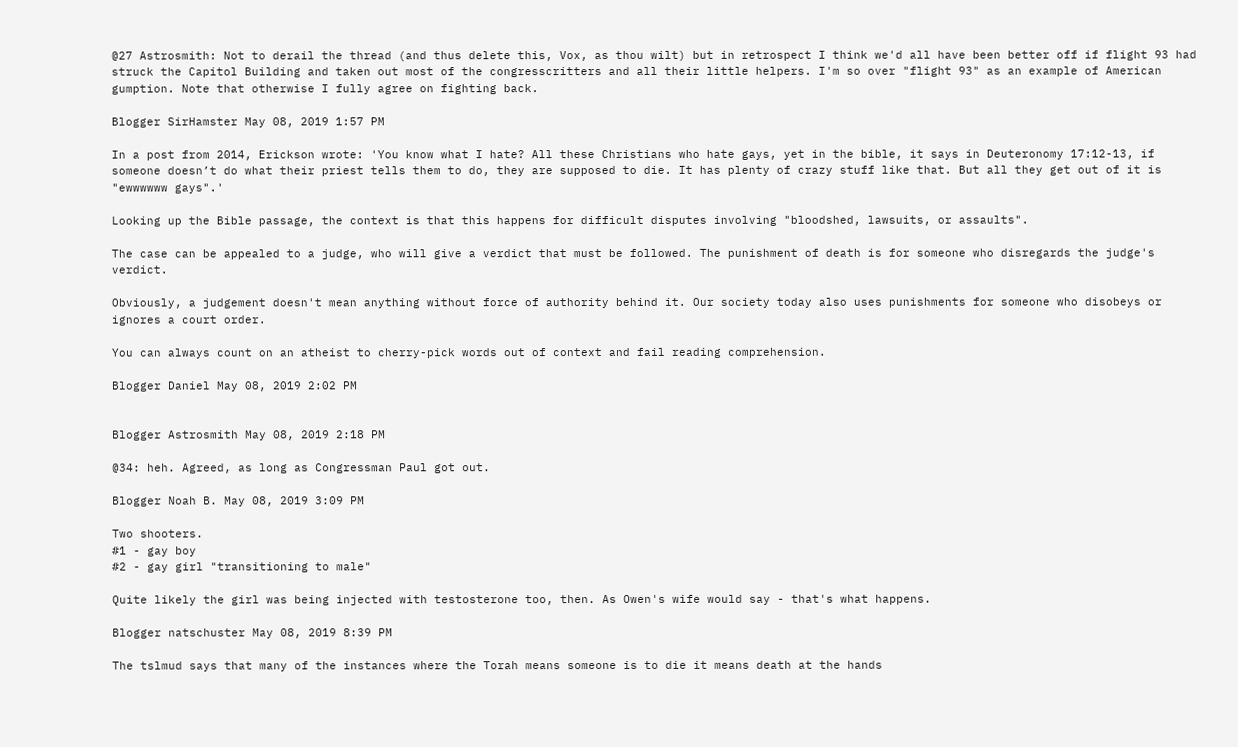@27 Astrosmith: Not to derail the thread (and thus delete this, Vox, as thou wilt) but in retrospect I think we'd all have been better off if flight 93 had struck the Capitol Building and taken out most of the congresscritters and all their little helpers. I'm so over "flight 93" as an example of American gumption. Note that otherwise I fully agree on fighting back.

Blogger SirHamster May 08, 2019 1:57 PM

In a post from 2014, Erickson wrote: 'You know what I hate? All these Christians who hate gays, yet in the bible, it says in Deuteronomy 17:12-13, if someone doesn’t do what their priest tells them to do, they are supposed to die. It has plenty of crazy stuff like that. But all they get out of it is "ewwwwww gays".'

Looking up the Bible passage, the context is that this happens for difficult disputes involving "bloodshed, lawsuits, or assaults".

The case can be appealed to a judge, who will give a verdict that must be followed. The punishment of death is for someone who disregards the judge's verdict.

Obviously, a judgement doesn't mean anything without force of authority behind it. Our society today also uses punishments for someone who disobeys or ignores a court order.

You can always count on an atheist to cherry-pick words out of context and fail reading comprehension.

Blogger Daniel May 08, 2019 2:02 PM


Blogger Astrosmith May 08, 2019 2:18 PM

@34: heh. Agreed, as long as Congressman Paul got out.

Blogger Noah B. May 08, 2019 3:09 PM

Two shooters.
#1 - gay boy
#2 - gay girl "transitioning to male"

Quite likely the girl was being injected with testosterone too, then. As Owen's wife would say - that's what happens.

Blogger natschuster May 08, 2019 8:39 PM

The tslmud says that many of the instances where the Torah means someone is to die it means death at the hands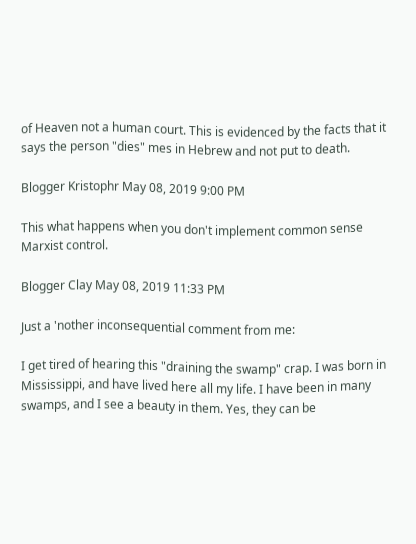of Heaven not a human court. This is evidenced by the facts that it says the person "dies" mes in Hebrew and not put to death.

Blogger Kristophr May 08, 2019 9:00 PM

This what happens when you don't implement common sense Marxist control.

Blogger Clay May 08, 2019 11:33 PM

Just a 'nother inconsequential comment from me:

I get tired of hearing this "draining the swamp" crap. I was born in Mississippi, and have lived here all my life. I have been in many swamps, and I see a beauty in them. Yes, they can be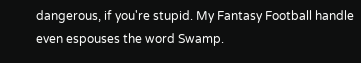dangerous, if you're stupid. My Fantasy Football handle even espouses the word Swamp.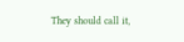They should call it,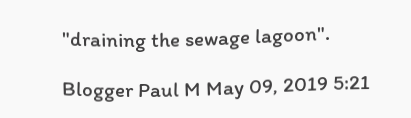"draining the sewage lagoon".

Blogger Paul M May 09, 2019 5:21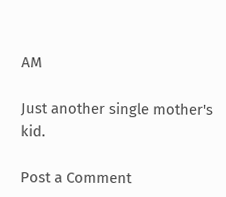AM

Just another single mother's kid.

Post a Comment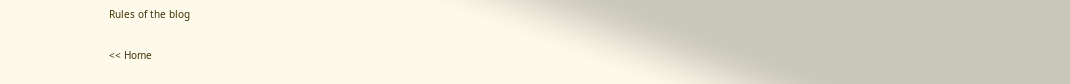Rules of the blog

<< Home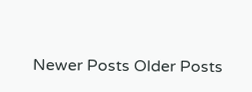Newer Posts Older Posts